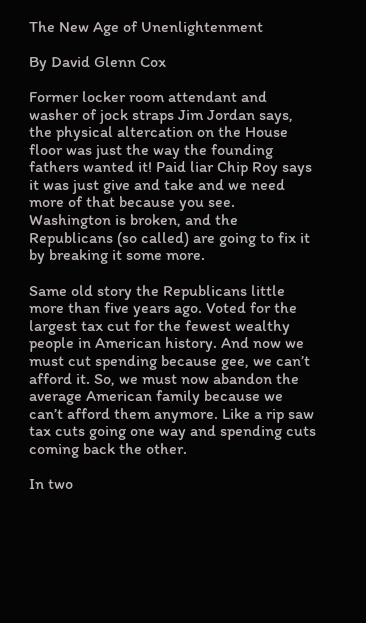The New Age of Unenlightenment

By David Glenn Cox

Former locker room attendant and washer of jock straps Jim Jordan says, the physical altercation on the House floor was just the way the founding fathers wanted it! Paid liar Chip Roy says it was just give and take and we need more of that because you see. Washington is broken, and the Republicans (so called) are going to fix it by breaking it some more.

Same old story the Republicans little more than five years ago. Voted for the largest tax cut for the fewest wealthy people in American history. And now we must cut spending because gee, we can’t afford it. So, we must now abandon the average American family because we can’t afford them anymore. Like a rip saw tax cuts going one way and spending cuts coming back the other.

In two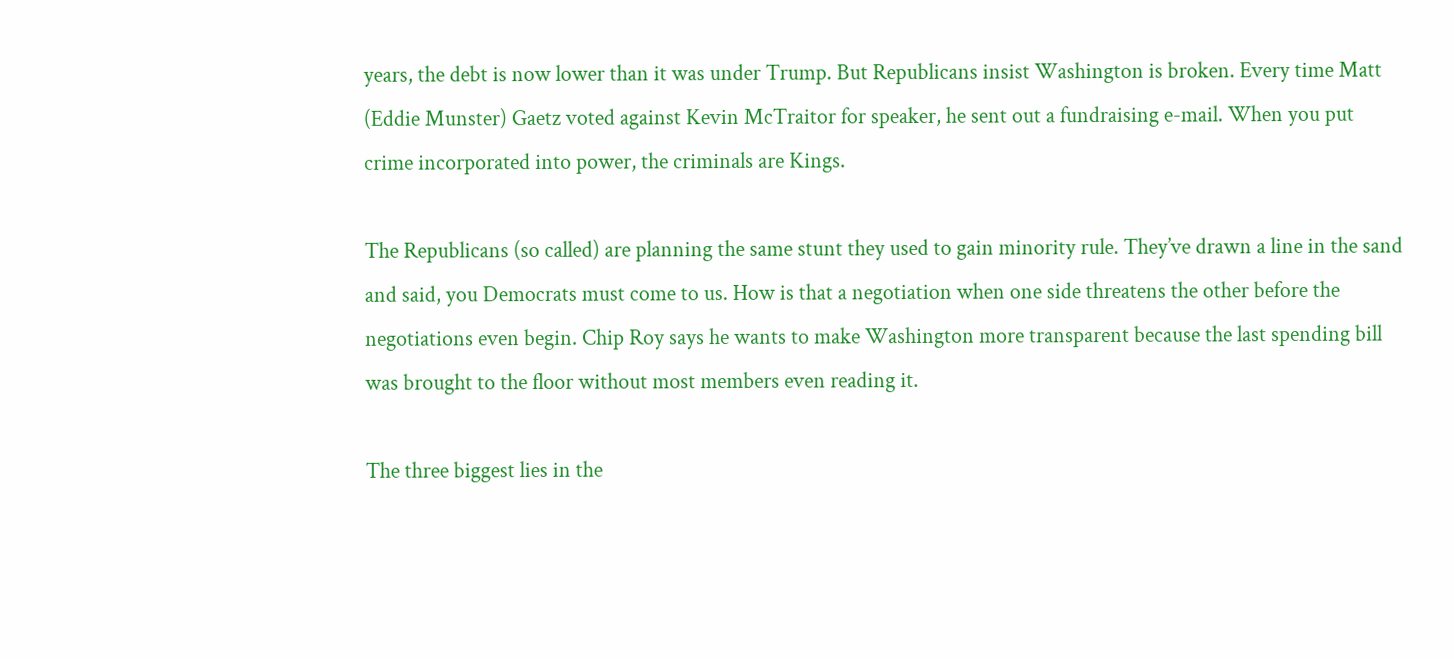years, the debt is now lower than it was under Trump. But Republicans insist Washington is broken. Every time Matt (Eddie Munster) Gaetz voted against Kevin McTraitor for speaker, he sent out a fundraising e-mail. When you put crime incorporated into power, the criminals are Kings.

The Republicans (so called) are planning the same stunt they used to gain minority rule. They’ve drawn a line in the sand and said, you Democrats must come to us. How is that a negotiation when one side threatens the other before the negotiations even begin. Chip Roy says he wants to make Washington more transparent because the last spending bill was brought to the floor without most members even reading it.

The three biggest lies in the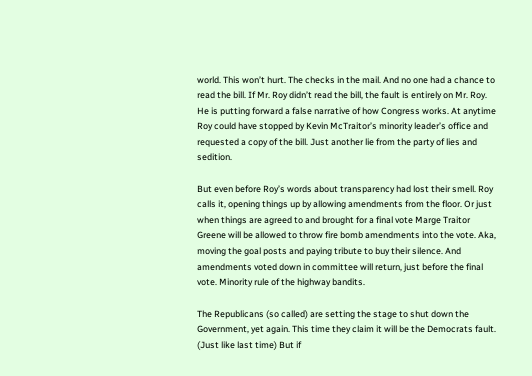world. This won’t hurt. The checks in the mail. And no one had a chance to read the bill. If Mr. Roy didn’t read the bill, the fault is entirely on Mr. Roy. He is putting forward a false narrative of how Congress works. At anytime Roy could have stopped by Kevin McTraitor’s minority leader’s office and requested a copy of the bill. Just another lie from the party of lies and sedition.

But even before Roy’s words about transparency had lost their smell. Roy calls it, opening things up by allowing amendments from the floor. Or just when things are agreed to and brought for a final vote Marge Traitor Greene will be allowed to throw fire bomb amendments into the vote. Aka, moving the goal posts and paying tribute to buy their silence. And amendments voted down in committee will return, just before the final vote. Minority rule of the highway bandits.

The Republicans (so called) are setting the stage to shut down the Government, yet again. This time they claim it will be the Democrats fault. (Just like last time) But if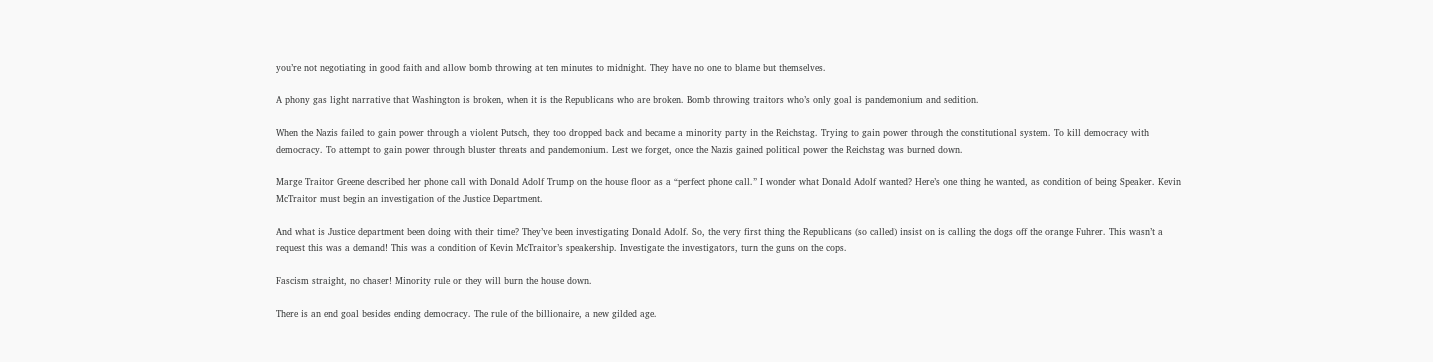you’re not negotiating in good faith and allow bomb throwing at ten minutes to midnight. They have no one to blame but themselves.

A phony gas light narrative that Washington is broken, when it is the Republicans who are broken. Bomb throwing traitors who’s only goal is pandemonium and sedition.

When the Nazis failed to gain power through a violent Putsch, they too dropped back and became a minority party in the Reichstag. Trying to gain power through the constitutional system. To kill democracy with democracy. To attempt to gain power through bluster threats and pandemonium. Lest we forget, once the Nazis gained political power the Reichstag was burned down.

Marge Traitor Greene described her phone call with Donald Adolf Trump on the house floor as a “perfect phone call.” I wonder what Donald Adolf wanted? Here’s one thing he wanted, as condition of being Speaker. Kevin McTraitor must begin an investigation of the Justice Department.

And what is Justice department been doing with their time? They’ve been investigating Donald Adolf. So, the very first thing the Republicans (so called) insist on is calling the dogs off the orange Fuhrer. This wasn’t a request this was a demand! This was a condition of Kevin McTraitor’s speakership. Investigate the investigators, turn the guns on the cops.

Fascism straight, no chaser! Minority rule or they will burn the house down.

There is an end goal besides ending democracy. The rule of the billionaire, a new gilded age.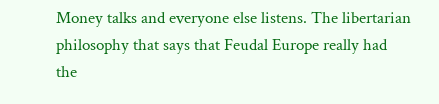Money talks and everyone else listens. The libertarian philosophy that says that Feudal Europe really had the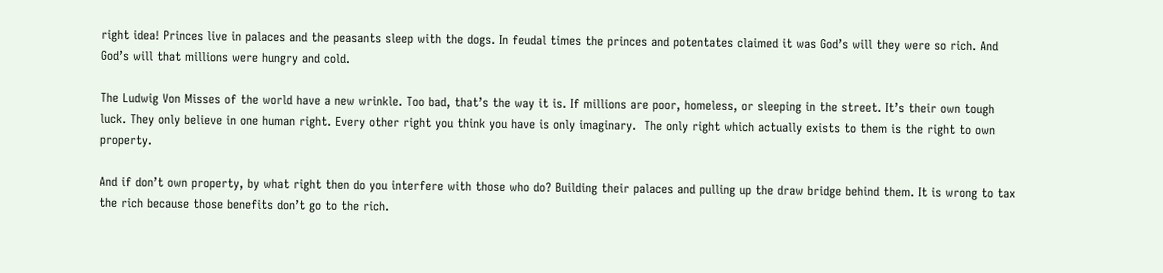right idea! Princes live in palaces and the peasants sleep with the dogs. In feudal times the princes and potentates claimed it was God’s will they were so rich. And God’s will that millions were hungry and cold.

The Ludwig Von Misses of the world have a new wrinkle. Too bad, that’s the way it is. If millions are poor, homeless, or sleeping in the street. It’s their own tough luck. They only believe in one human right. Every other right you think you have is only imaginary.  The only right which actually exists to them is the right to own property.

And if don’t own property, by what right then do you interfere with those who do? Building their palaces and pulling up the draw bridge behind them. It is wrong to tax the rich because those benefits don’t go to the rich.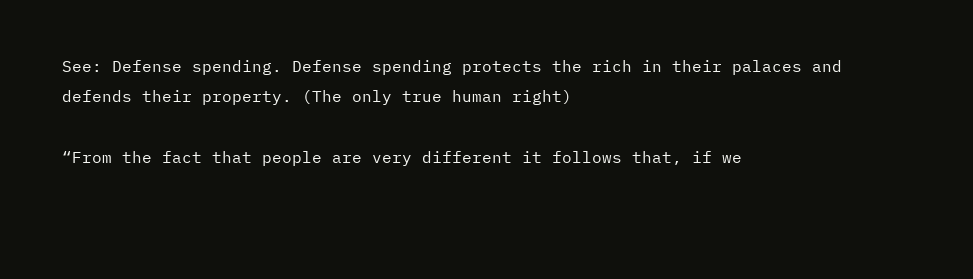See: Defense spending. Defense spending protects the rich in their palaces and defends their property. (The only true human right)

“From the fact that people are very different it follows that, if we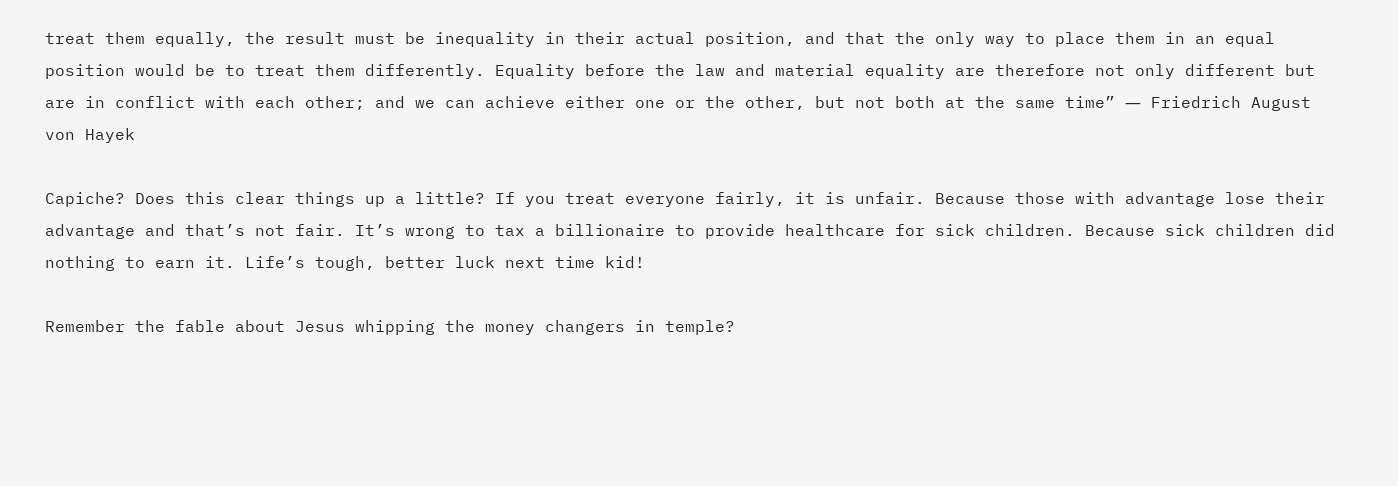treat them equally, the result must be inequality in their actual position, and that the only way to place them in an equal position would be to treat them differently. Equality before the law and material equality are therefore not only different but are in conflict with each other; and we can achieve either one or the other, but not both at the same time” ― Friedrich August von Hayek

Capiche? Does this clear things up a little? If you treat everyone fairly, it is unfair. Because those with advantage lose their advantage and that’s not fair. It’s wrong to tax a billionaire to provide healthcare for sick children. Because sick children did nothing to earn it. Life’s tough, better luck next time kid!

Remember the fable about Jesus whipping the money changers in temple?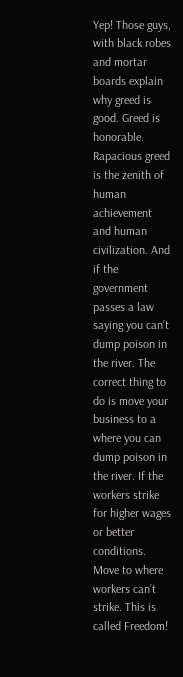Yep! Those guys, with black robes and mortar boards explain why greed is good. Greed is honorable. Rapacious greed is the zenith of human achievement and human civilization. And if the government passes a law saying you can’t dump poison in the river. The correct thing to do is move your business to a where you can dump poison in the river. If the workers strike for higher wages or better conditions. Move to where workers can’t strike. This is called Freedom!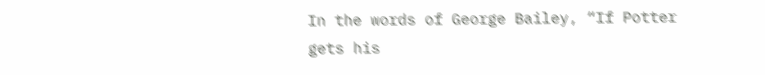In the words of George Bailey, “If Potter gets his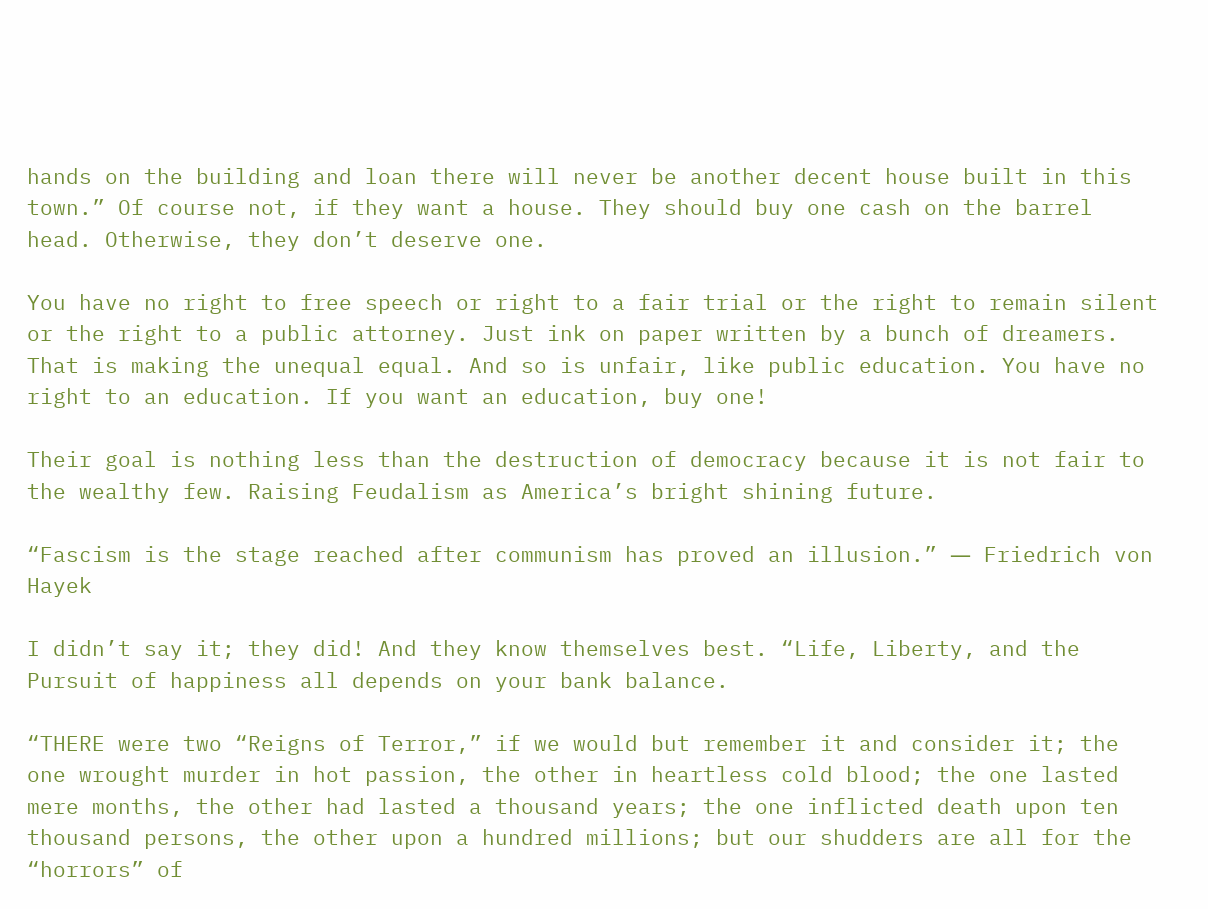hands on the building and loan there will never be another decent house built in this town.” Of course not, if they want a house. They should buy one cash on the barrel head. Otherwise, they don’t deserve one.

You have no right to free speech or right to a fair trial or the right to remain silent or the right to a public attorney. Just ink on paper written by a bunch of dreamers. That is making the unequal equal. And so is unfair, like public education. You have no right to an education. If you want an education, buy one!

Their goal is nothing less than the destruction of democracy because it is not fair to the wealthy few. Raising Feudalism as America’s bright shining future.

“Fascism is the stage reached after communism has proved an illusion.” ― Friedrich von Hayek

I didn’t say it; they did! And they know themselves best. “Life, Liberty, and the Pursuit of happiness all depends on your bank balance.

“THERE were two “Reigns of Terror,” if we would but remember it and consider it; the one wrought murder in hot passion, the other in heartless cold blood; the one lasted mere months, the other had lasted a thousand years; the one inflicted death upon ten thousand persons, the other upon a hundred millions; but our shudders are all for the “horrors” of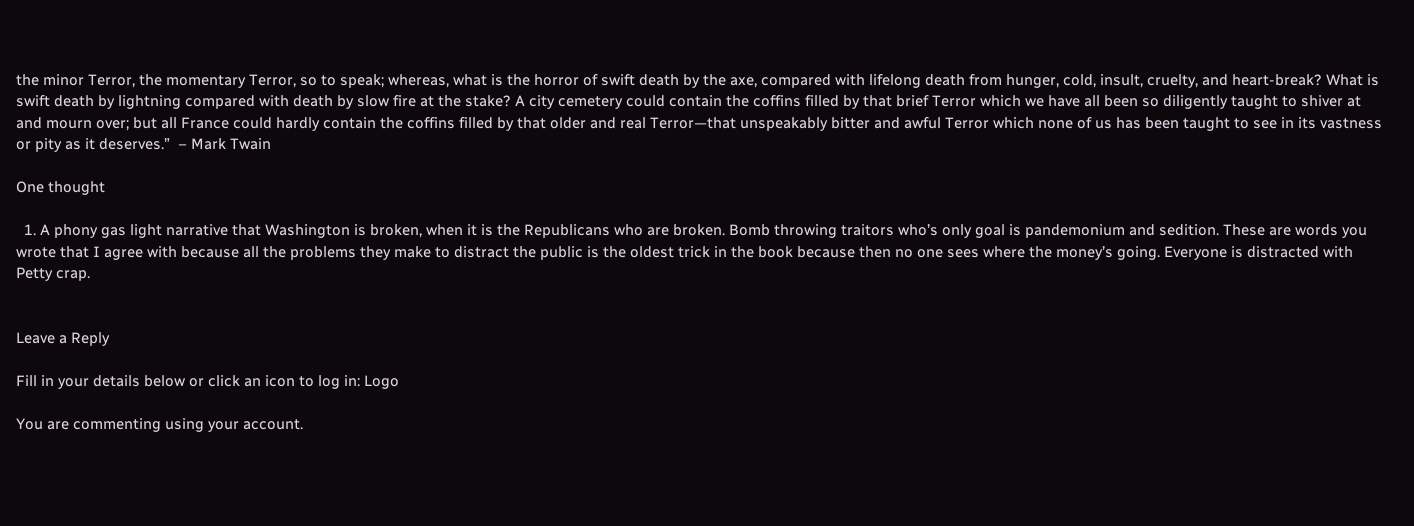the minor Terror, the momentary Terror, so to speak; whereas, what is the horror of swift death by the axe, compared with lifelong death from hunger, cold, insult, cruelty, and heart-break? What is swift death by lightning compared with death by slow fire at the stake? A city cemetery could contain the coffins filled by that brief Terror which we have all been so diligently taught to shiver at and mourn over; but all France could hardly contain the coffins filled by that older and real Terror—that unspeakably bitter and awful Terror which none of us has been taught to see in its vastness or pity as it deserves.”  – Mark Twain

One thought

  1. A phony gas light narrative that Washington is broken, when it is the Republicans who are broken. Bomb throwing traitors who’s only goal is pandemonium and sedition. These are words you wrote that I agree with because all the problems they make to distract the public is the oldest trick in the book because then no one sees where the money’s going. Everyone is distracted with Petty crap.


Leave a Reply

Fill in your details below or click an icon to log in: Logo

You are commenting using your account.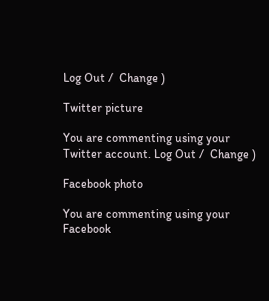Log Out /  Change )

Twitter picture

You are commenting using your Twitter account. Log Out /  Change )

Facebook photo

You are commenting using your Facebook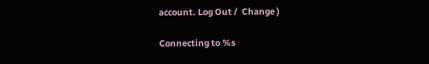account. Log Out /  Change )

Connecting to %s